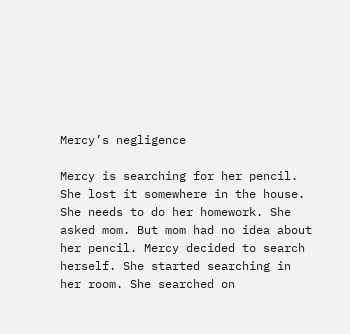Mercy’s negligence

Mercy is searching for her pencil. She lost it somewhere in the house. She needs to do her homework. She asked mom. But mom had no idea about her pencil. Mercy decided to search herself. She started searching in her room. She searched on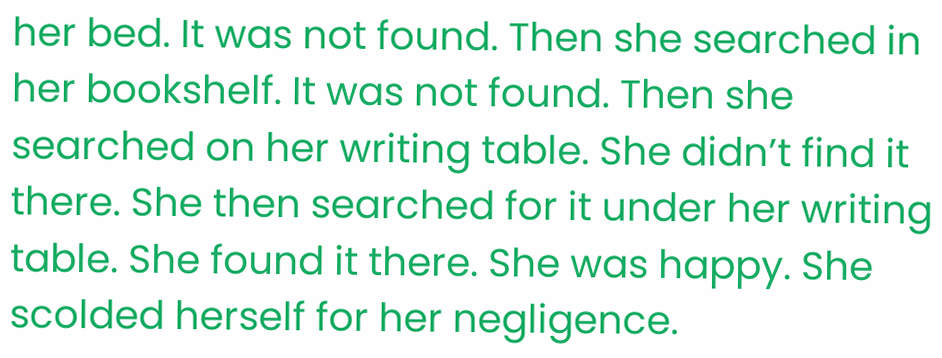her bed. It was not found. Then she searched in her bookshelf. It was not found. Then she searched on her writing table. She didn’t find it there. She then searched for it under her writing table. She found it there. She was happy. She scolded herself for her negligence.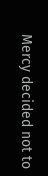Mercy decided not to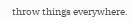throw things everywhere.